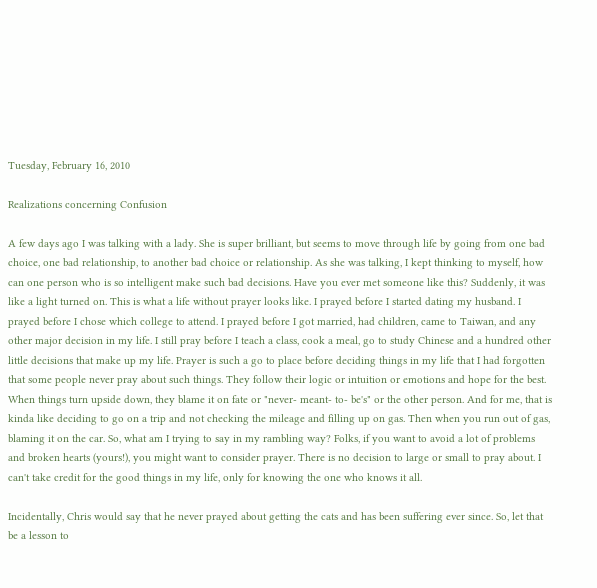Tuesday, February 16, 2010

Realizations concerning Confusion

A few days ago I was talking with a lady. She is super brilliant, but seems to move through life by going from one bad choice, one bad relationship, to another bad choice or relationship. As she was talking, I kept thinking to myself, how can one person who is so intelligent make such bad decisions. Have you ever met someone like this? Suddenly, it was like a light turned on. This is what a life without prayer looks like. I prayed before I started dating my husband. I prayed before I chose which college to attend. I prayed before I got married, had children, came to Taiwan, and any other major decision in my life. I still pray before I teach a class, cook a meal, go to study Chinese and a hundred other little decisions that make up my life. Prayer is such a go to place before deciding things in my life that I had forgotten that some people never pray about such things. They follow their logic or intuition or emotions and hope for the best. When things turn upside down, they blame it on fate or "never- meant- to- be's" or the other person. And for me, that is kinda like deciding to go on a trip and not checking the mileage and filling up on gas. Then when you run out of gas, blaming it on the car. So, what am I trying to say in my rambling way? Folks, if you want to avoid a lot of problems and broken hearts (yours!), you might want to consider prayer. There is no decision to large or small to pray about. I can't take credit for the good things in my life, only for knowing the one who knows it all.

Incidentally, Chris would say that he never prayed about getting the cats and has been suffering ever since. So, let that be a lesson to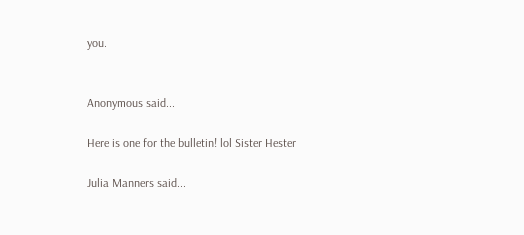you.


Anonymous said...

Here is one for the bulletin! lol Sister Hester

Julia Manners said...